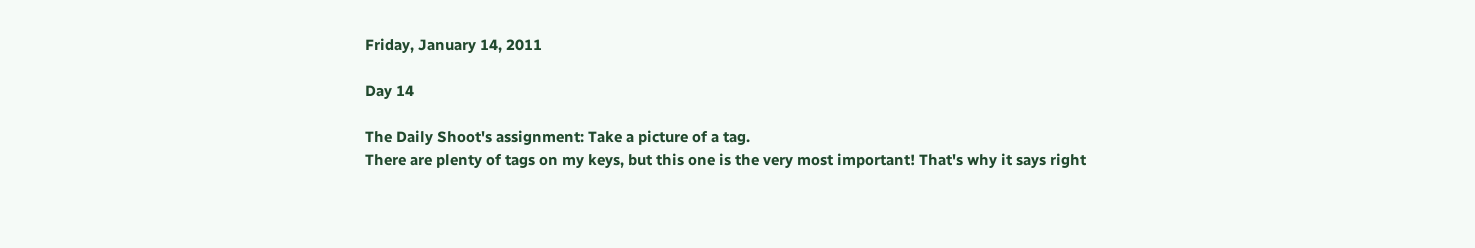Friday, January 14, 2011

Day 14

The Daily Shoot's assignment: Take a picture of a tag.
There are plenty of tags on my keys, but this one is the very most important! That's why it says right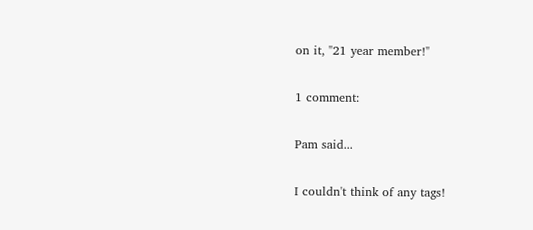on it, "21 year member!"

1 comment:

Pam said...

I couldn't think of any tags!